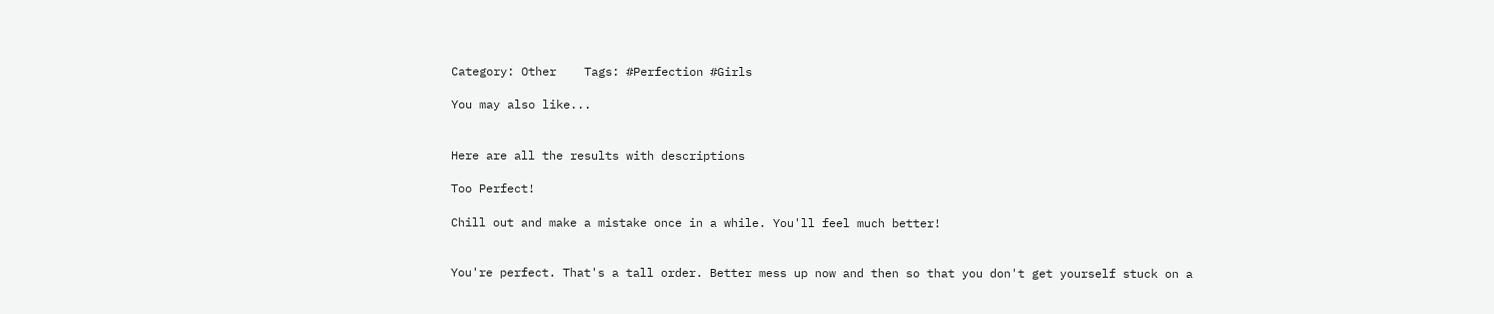Category: Other    Tags: #Perfection #Girls

You may also like...


Here are all the results with descriptions

Too Perfect!

Chill out and make a mistake once in a while. You'll feel much better!


You're perfect. That's a tall order. Better mess up now and then so that you don't get yourself stuck on a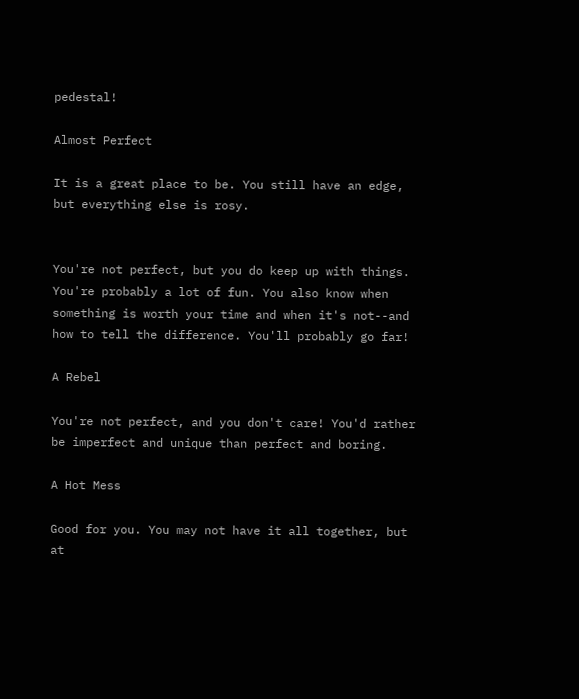pedestal!

Almost Perfect

It is a great place to be. You still have an edge, but everything else is rosy.


You're not perfect, but you do keep up with things. You're probably a lot of fun. You also know when something is worth your time and when it's not--and how to tell the difference. You'll probably go far!

A Rebel

You're not perfect, and you don't care! You'd rather be imperfect and unique than perfect and boring.

A Hot Mess

Good for you. You may not have it all together, but at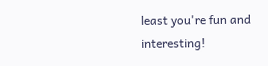least you're fun and interesting!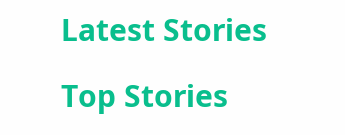Latest Stories

Top Stories